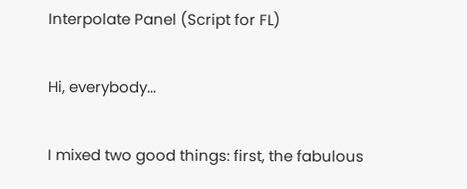Interpolate Panel (Script for FL)

Hi, everybody...

I mixed two good things: first, the fabulous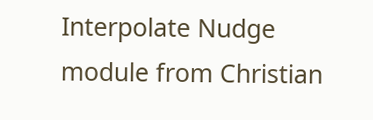Interpolate Nudge module from Christian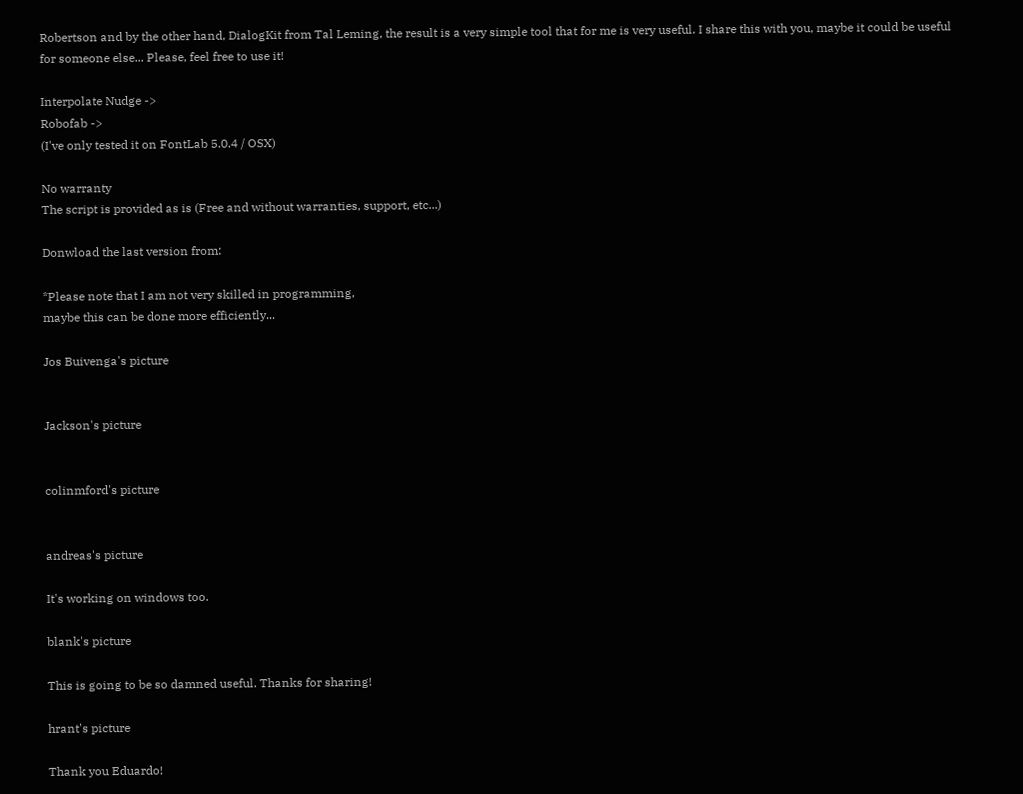Robertson and by the other hand, DialogKit from Tal Leming, the result is a very simple tool that for me is very useful. I share this with you, maybe it could be useful for someone else... Please, feel free to use it!

Interpolate Nudge ->
Robofab ->
(I've only tested it on FontLab 5.0.4 / OSX)

No warranty
The script is provided as is (Free and without warranties, support, etc...)

Donwload the last version from:

*Please note that I am not very skilled in programming,
maybe this can be done more efficiently...

Jos Buivenga's picture


Jackson's picture


colinmford's picture


andreas's picture

It's working on windows too.

blank's picture

This is going to be so damned useful. Thanks for sharing!

hrant's picture

Thank you Eduardo!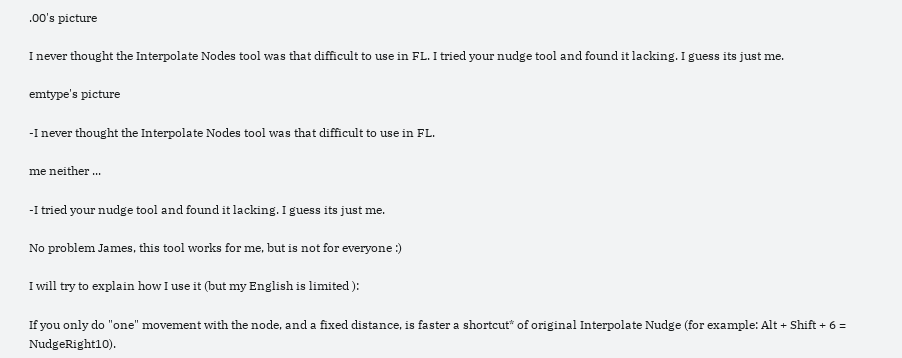.00's picture

I never thought the Interpolate Nodes tool was that difficult to use in FL. I tried your nudge tool and found it lacking. I guess its just me.

emtype's picture

-I never thought the Interpolate Nodes tool was that difficult to use in FL.

me neither ...

-I tried your nudge tool and found it lacking. I guess its just me.

No problem James, this tool works for me, but is not for everyone :)

I will try to explain how I use it (but my English is limited ):

If you only do "one" movement with the node, and a fixed distance, is faster a shortcut* of original Interpolate Nudge (for example: Alt + Shift + 6 = NudgeRight10).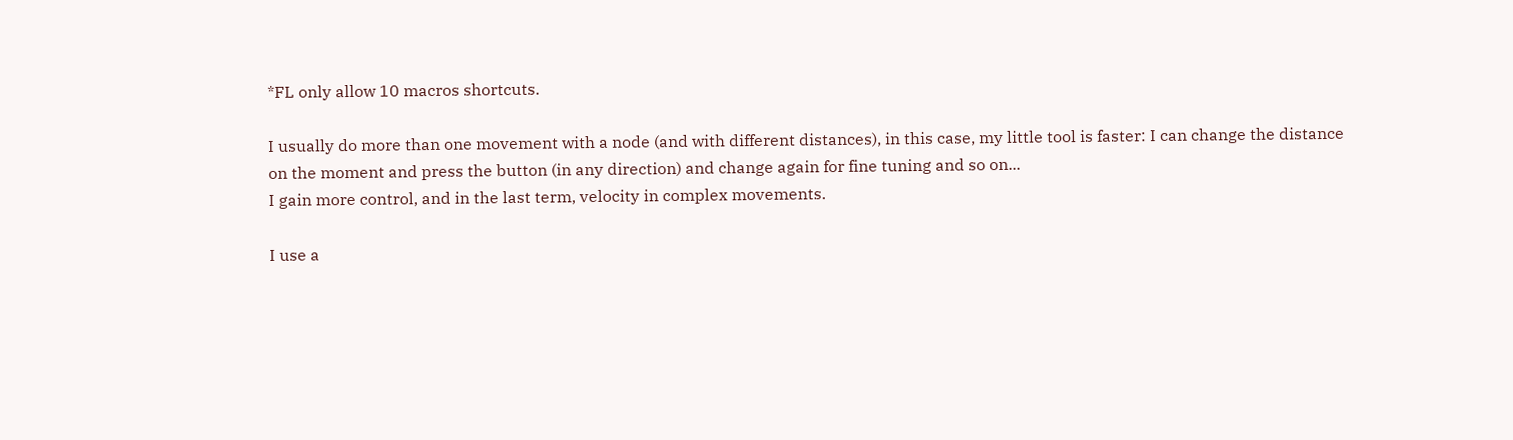*FL only allow 10 macros shortcuts.

I usually do more than one movement with a node (and with different distances), in this case, my little tool is faster: I can change the distance on the moment and press the button (in any direction) and change again for fine tuning and so on...
I gain more control, and in the last term, velocity in complex movements.

I use a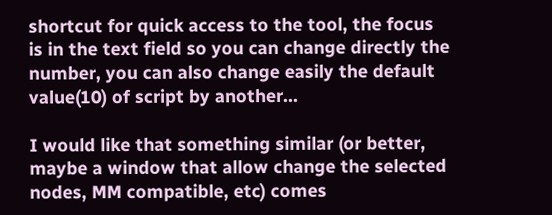shortcut for quick access to the tool, the focus is in the text field so you can change directly the number, you can also change easily the default value(10) of script by another...

I would like that something similar (or better, maybe a window that allow change the selected nodes, MM compatible, etc) comes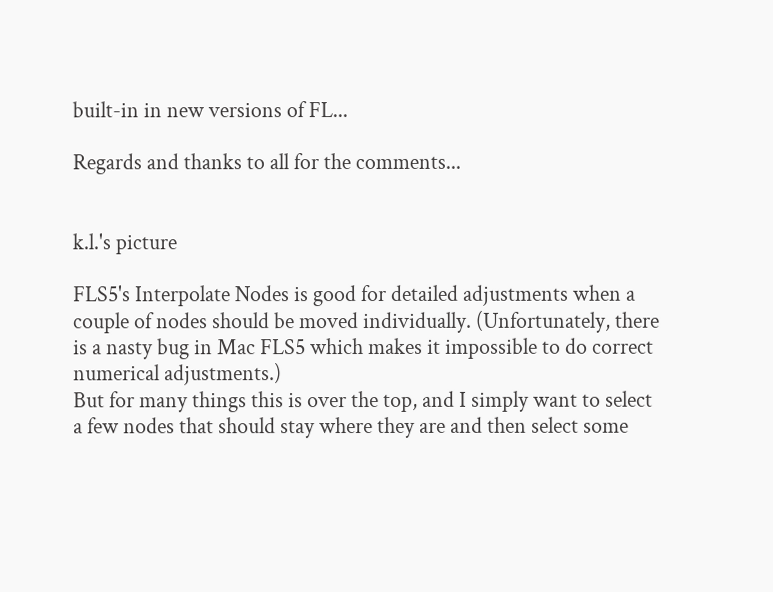built-in in new versions of FL...

Regards and thanks to all for the comments...


k.l.'s picture

FLS5's Interpolate Nodes is good for detailed adjustments when a couple of nodes should be moved individually. (Unfortunately, there is a nasty bug in Mac FLS5 which makes it impossible to do correct numerical adjustments.)
But for many things this is over the top, and I simply want to select a few nodes that should stay where they are and then select some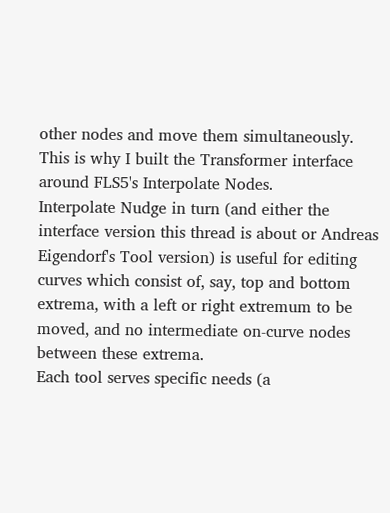other nodes and move them simultaneously. This is why I built the Transformer interface around FLS5's Interpolate Nodes.
Interpolate Nudge in turn (and either the interface version this thread is about or Andreas Eigendorf's Tool version) is useful for editing curves which consist of, say, top and bottom extrema, with a left or right extremum to be moved, and no intermediate on-curve nodes between these extrema.
Each tool serves specific needs (a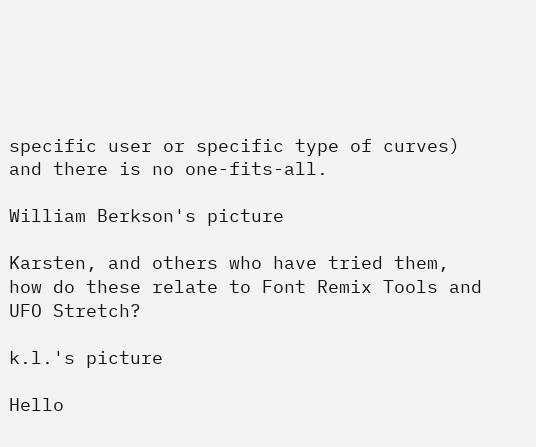specific user or specific type of curves) and there is no one-fits-all.

William Berkson's picture

Karsten, and others who have tried them, how do these relate to Font Remix Tools and UFO Stretch?

k.l.'s picture

Hello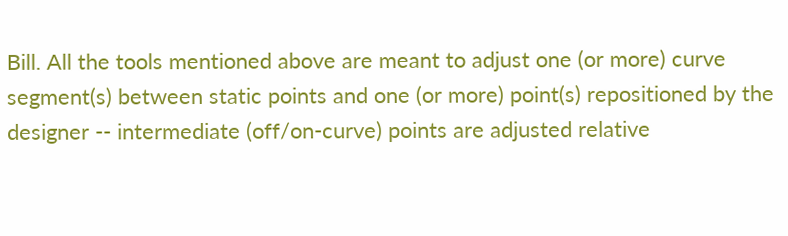Bill. All the tools mentioned above are meant to adjust one (or more) curve segment(s) between static points and one (or more) point(s) repositioned by the designer -- intermediate (off/on-curve) points are adjusted relative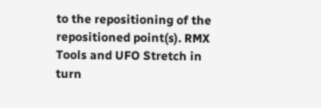to the repositioning of the repositioned point(s). RMX Tools and UFO Stretch in turn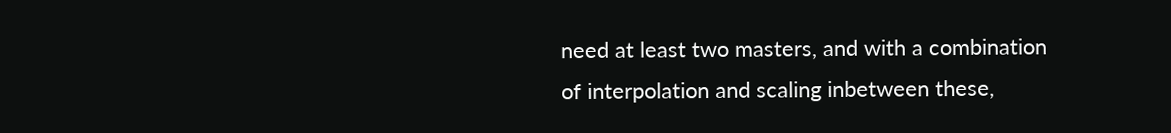need at least two masters, and with a combination of interpolation and scaling inbetween these,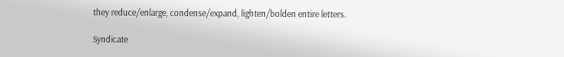they reduce/enlarge, condense/expand, lighten/bolden entire letters.

Syndicate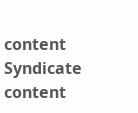content Syndicate content